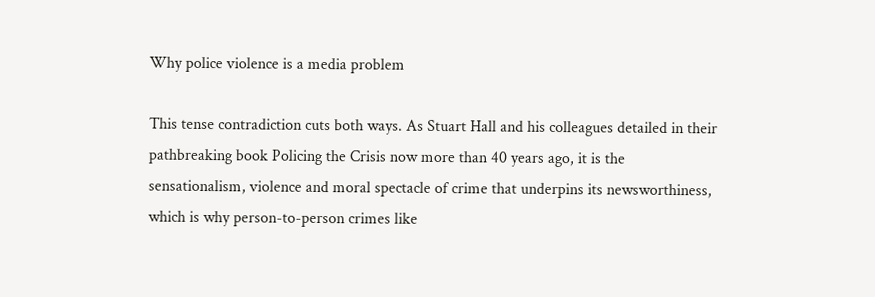Why police violence is a media problem

This tense contradiction cuts both ways. As Stuart Hall and his colleagues detailed in their pathbreaking book Policing the Crisis now more than 40 years ago, it is the sensationalism, violence and moral spectacle of crime that underpins its newsworthiness, which is why person-to-person crimes like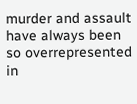murder and assault have always been so overrepresented in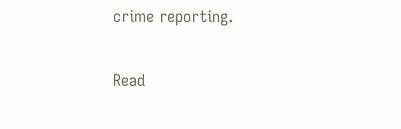crime reporting.

Read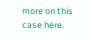more on this case here.